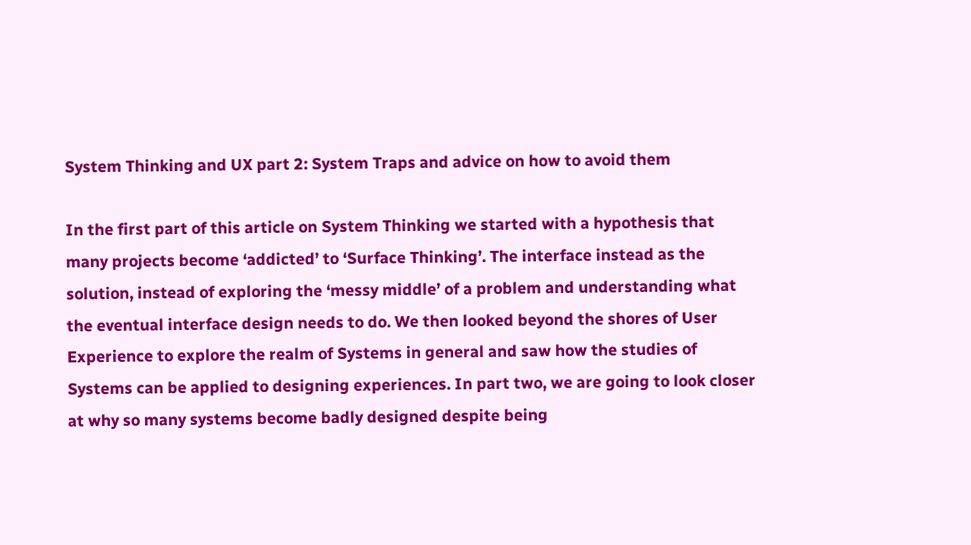System Thinking and UX part 2: System Traps and advice on how to avoid them

In the first part of this article on System Thinking we started with a hypothesis that many projects become ‘addicted’ to ‘Surface Thinking’. The interface instead as the solution, instead of exploring the ‘messy middle’ of a problem and understanding what the eventual interface design needs to do. We then looked beyond the shores of User Experience to explore the realm of Systems in general and saw how the studies of Systems can be applied to designing experiences. In part two, we are going to look closer at why so many systems become badly designed despite being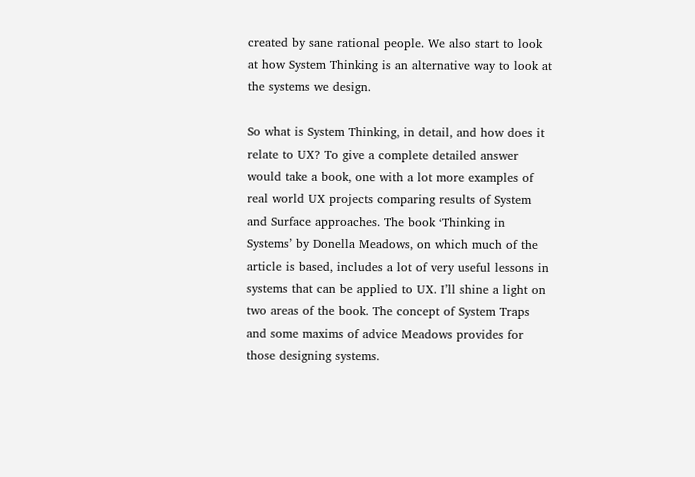created by sane rational people. We also start to look at how System Thinking is an alternative way to look at the systems we design.

So what is System Thinking, in detail, and how does it relate to UX? To give a complete detailed answer would take a book, one with a lot more examples of real world UX projects comparing results of System and Surface approaches. The book ‘Thinking in Systems’ by Donella Meadows, on which much of the article is based, includes a lot of very useful lessons in systems that can be applied to UX. I’ll shine a light on two areas of the book. The concept of System Traps and some maxims of advice Meadows provides for those designing systems.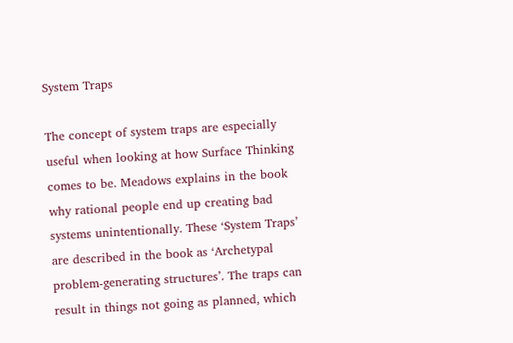System Traps

The concept of system traps are especially useful when looking at how Surface Thinking comes to be. Meadows explains in the book why rational people end up creating bad systems unintentionally. These ‘System Traps’ are described in the book as ‘Archetypal problem-generating structures’. The traps can result in things not going as planned, which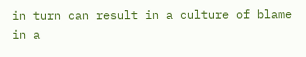in turn can result in a culture of blame in a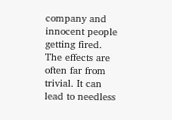company and innocent people getting fired. The effects are often far from trivial. It can lead to needless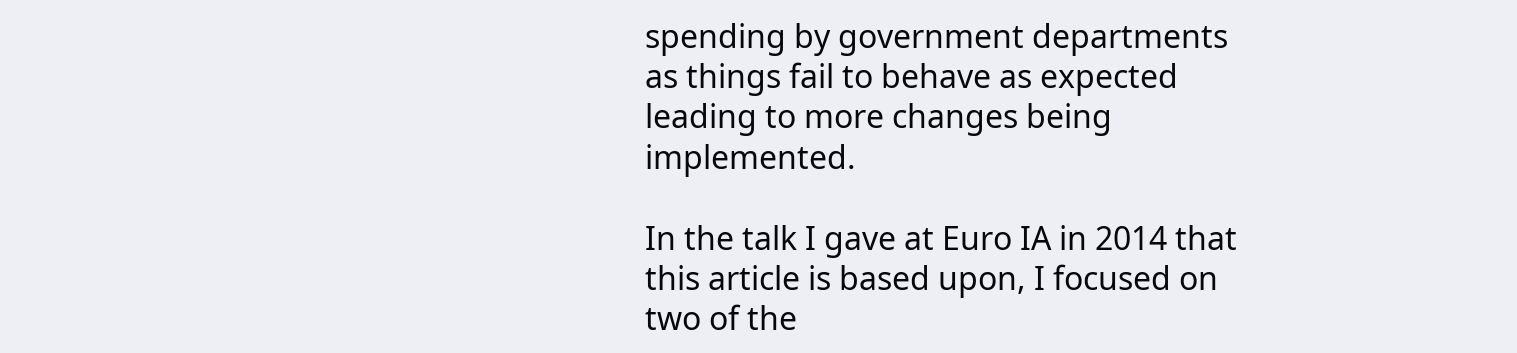spending by government departments as things fail to behave as expected leading to more changes being implemented.

In the talk I gave at Euro IA in 2014 that this article is based upon, I focused on two of the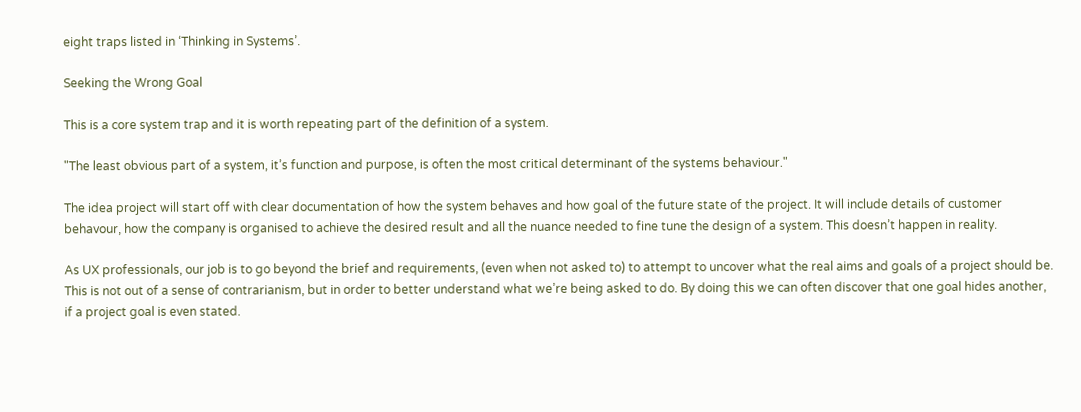eight traps listed in ‘Thinking in Systems’.

Seeking the Wrong Goal

This is a core system trap and it is worth repeating part of the definition of a system.

"The least obvious part of a system, it’s function and purpose, is often the most critical determinant of the systems behaviour."

The idea project will start off with clear documentation of how the system behaves and how goal of the future state of the project. It will include details of customer behavour, how the company is organised to achieve the desired result and all the nuance needed to fine tune the design of a system. This doesn’t happen in reality.

As UX professionals, our job is to go beyond the brief and requirements, (even when not asked to) to attempt to uncover what the real aims and goals of a project should be. This is not out of a sense of contrarianism, but in order to better understand what we’re being asked to do. By doing this we can often discover that one goal hides another, if a project goal is even stated.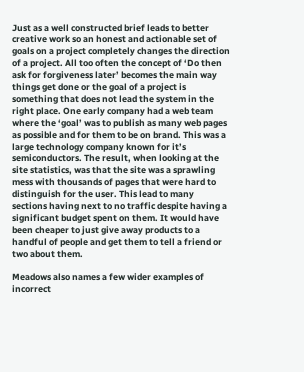Just as a well constructed brief leads to better creative work so an honest and actionable set of goals on a project completely changes the direction of a project. All too often the concept of ‘Do then ask for forgiveness later’ becomes the main way things get done or the goal of a project is something that does not lead the system in the right place. One early company had a web team where the ‘goal’ was to publish as many web pages as possible and for them to be on brand. This was a large technology company known for it’s semiconductors. The result, when looking at the site statistics, was that the site was a sprawling mess with thousands of pages that were hard to distinguish for the user. This lead to many sections having next to no traffic despite having a significant budget spent on them. It would have been cheaper to just give away products to a handful of people and get them to tell a friend or two about them.

Meadows also names a few wider examples of incorrect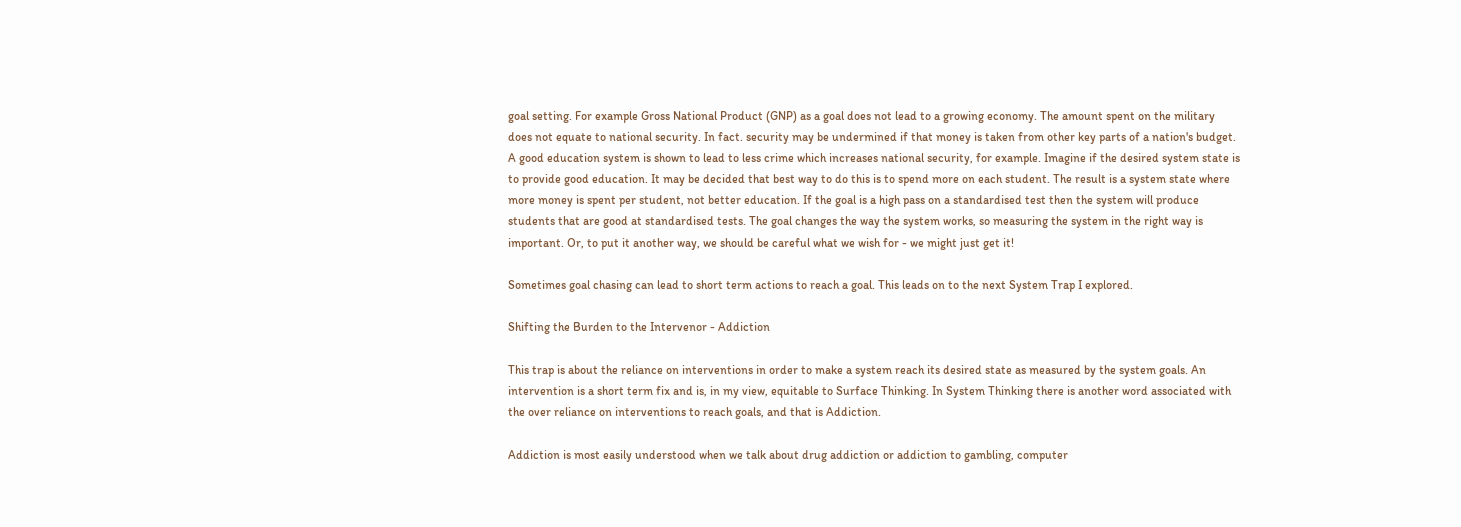goal setting. For example Gross National Product (GNP) as a goal does not lead to a growing economy. The amount spent on the military does not equate to national security. In fact. security may be undermined if that money is taken from other key parts of a nation's budget. A good education system is shown to lead to less crime which increases national security, for example. Imagine if the desired system state is to provide good education. It may be decided that best way to do this is to spend more on each student. The result is a system state where more money is spent per student, not better education. If the goal is a high pass on a standardised test then the system will produce students that are good at standardised tests. The goal changes the way the system works, so measuring the system in the right way is important. Or, to put it another way, we should be careful what we wish for - we might just get it!

Sometimes goal chasing can lead to short term actions to reach a goal. This leads on to the next System Trap I explored.

Shifting the Burden to the Intervenor - Addiction

This trap is about the reliance on interventions in order to make a system reach its desired state as measured by the system goals. An intervention is a short term fix and is, in my view, equitable to Surface Thinking. In System Thinking there is another word associated with the over reliance on interventions to reach goals, and that is Addiction.

Addiction is most easily understood when we talk about drug addiction or addiction to gambling, computer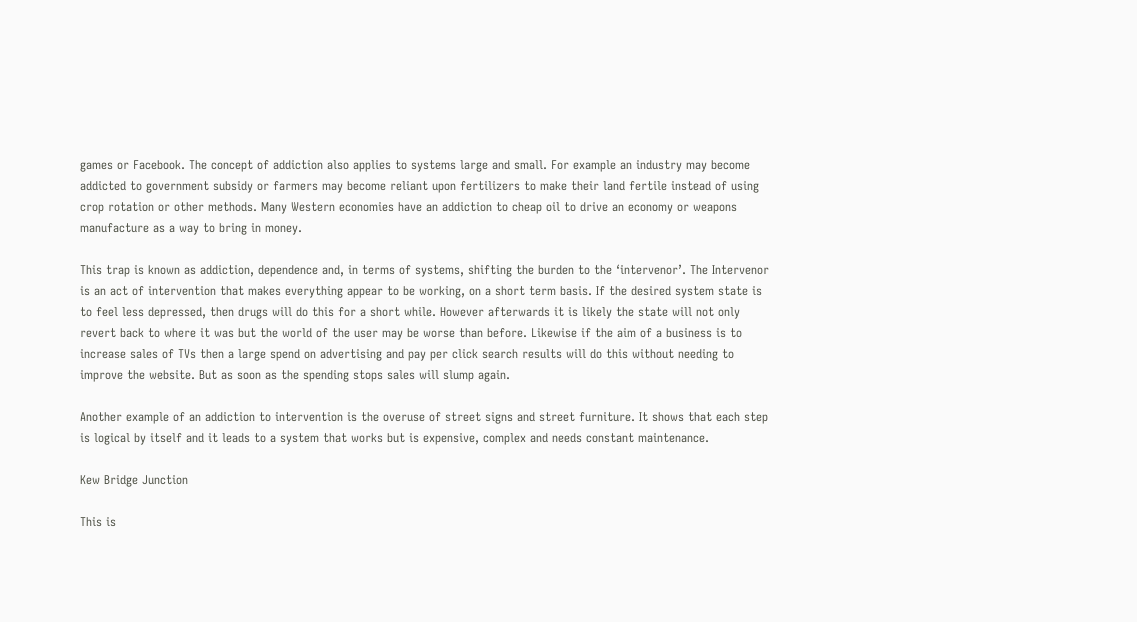games or Facebook. The concept of addiction also applies to systems large and small. For example an industry may become addicted to government subsidy or farmers may become reliant upon fertilizers to make their land fertile instead of using crop rotation or other methods. Many Western economies have an addiction to cheap oil to drive an economy or weapons manufacture as a way to bring in money.

This trap is known as addiction, dependence and, in terms of systems, shifting the burden to the ‘intervenor’. The Intervenor is an act of intervention that makes everything appear to be working, on a short term basis. If the desired system state is to feel less depressed, then drugs will do this for a short while. However afterwards it is likely the state will not only revert back to where it was but the world of the user may be worse than before. Likewise if the aim of a business is to increase sales of TVs then a large spend on advertising and pay per click search results will do this without needing to improve the website. But as soon as the spending stops sales will slump again.

Another example of an addiction to intervention is the overuse of street signs and street furniture. It shows that each step is logical by itself and it leads to a system that works but is expensive, complex and needs constant maintenance.

Kew Bridge Junction

This is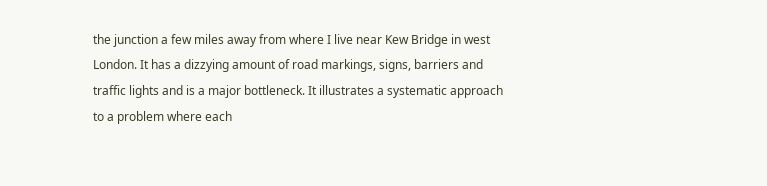the junction a few miles away from where I live near Kew Bridge in west London. It has a dizzying amount of road markings, signs, barriers and traffic lights and is a major bottleneck. It illustrates a systematic approach to a problem where each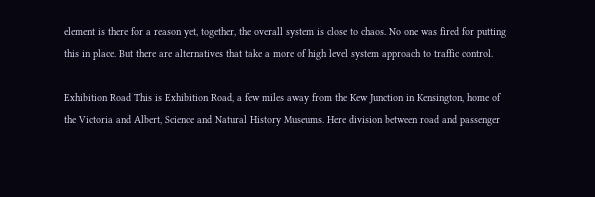element is there for a reason yet, together, the overall system is close to chaos. No one was fired for putting this in place. But there are alternatives that take a more of high level system approach to traffic control.

Exhibition Road This is Exhibition Road, a few miles away from the Kew Junction in Kensington, home of the Victoria and Albert, Science and Natural History Museums. Here division between road and passenger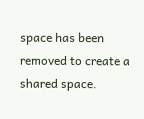space has been removed to create a shared space.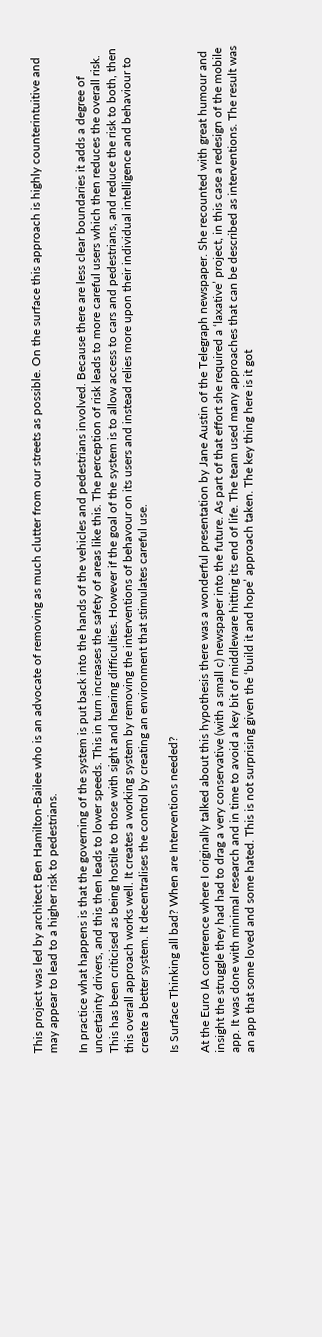This project was led by architect Ben Hamilton-Bailee who is an advocate of removing as much clutter from our streets as possible. On the surface this approach is highly counterintuitive and may appear to lead to a higher risk to pedestrians.

In practice what happens is that the governing of the system is put back into the hands of the vehicles and pedestrians involved. Because there are less clear boundaries it adds a degree of uncertainty drivers, and this then leads to lower speeds. This in turn increases the safety of areas like this. The perception of risk leads to more careful users which then reduces the overall risk. This has been criticised as being hostile to those with sight and hearing difficulties. However if the goal of the system is to allow access to cars and pedestrians, and reduce the risk to both, then this overall approach works well. It creates a working system by removing the interventions of behavour on its users and instead relies more upon their individual intelligence and behaviour to create a better system. It decentralises the control by creating an environment that stimulates careful use.

Is Surface Thinking all bad? When are Interventions needed?

At the Euro IA conference where I originally talked about this hypothesis there was a wonderful presentation by Jane Austin of the Telegraph newspaper. She recounted with great humour and insight the struggle they had had to drag a very conservative (with a small c) newspaper into the future. As part of that effort she required a ‘laxative’ project, in this case a redesign of the mobile app. It was done with minimal research and in time to avoid a key bit of middleware hitting its end of life. The team used many approaches that can be described as interventions. The result was an app that some loved and some hated. This is not surprising given the ‘build it and hope’ approach taken. The key thing here is it got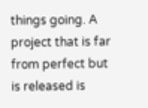things going. A project that is far from perfect but is released is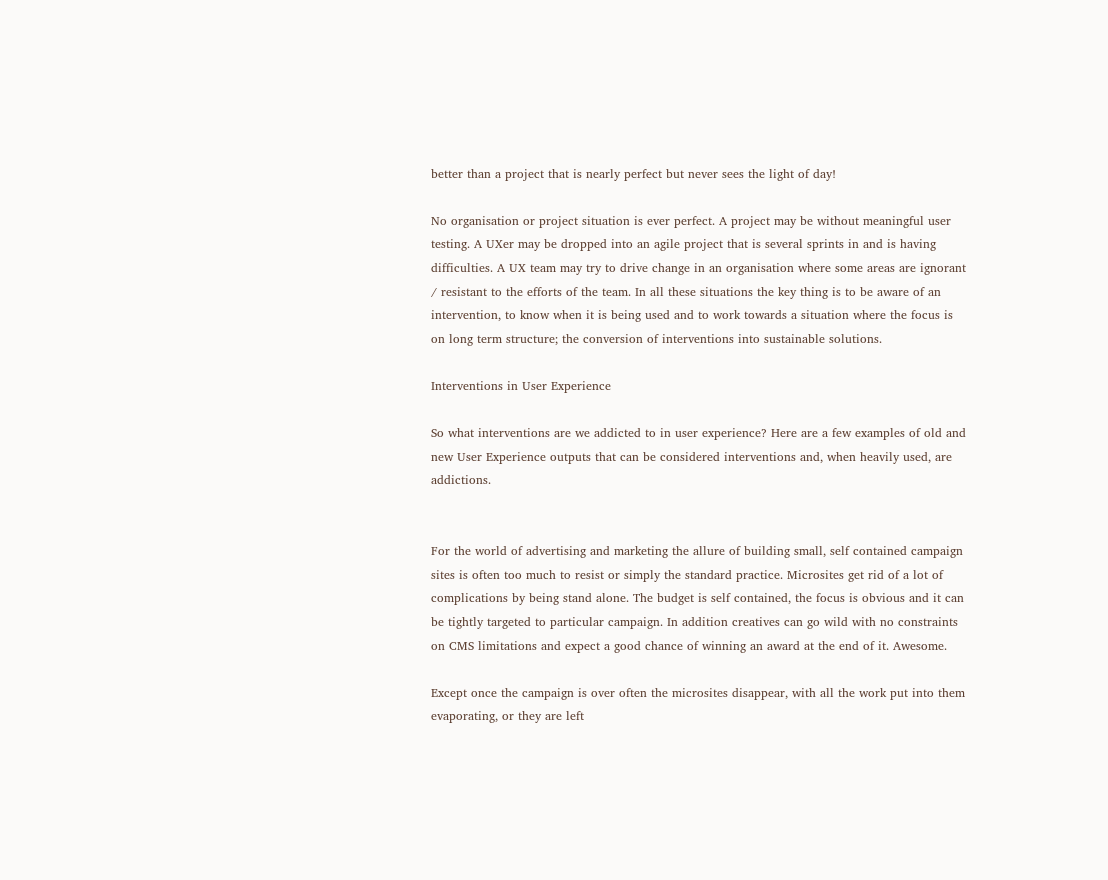better than a project that is nearly perfect but never sees the light of day!

No organisation or project situation is ever perfect. A project may be without meaningful user testing. A UXer may be dropped into an agile project that is several sprints in and is having difficulties. A UX team may try to drive change in an organisation where some areas are ignorant / resistant to the efforts of the team. In all these situations the key thing is to be aware of an intervention, to know when it is being used and to work towards a situation where the focus is on long term structure; the conversion of interventions into sustainable solutions.

Interventions in User Experience

So what interventions are we addicted to in user experience? Here are a few examples of old and new User Experience outputs that can be considered interventions and, when heavily used, are addictions.


For the world of advertising and marketing the allure of building small, self contained campaign sites is often too much to resist or simply the standard practice. Microsites get rid of a lot of complications by being stand alone. The budget is self contained, the focus is obvious and it can be tightly targeted to particular campaign. In addition creatives can go wild with no constraints on CMS limitations and expect a good chance of winning an award at the end of it. Awesome.

Except once the campaign is over often the microsites disappear, with all the work put into them evaporating, or they are left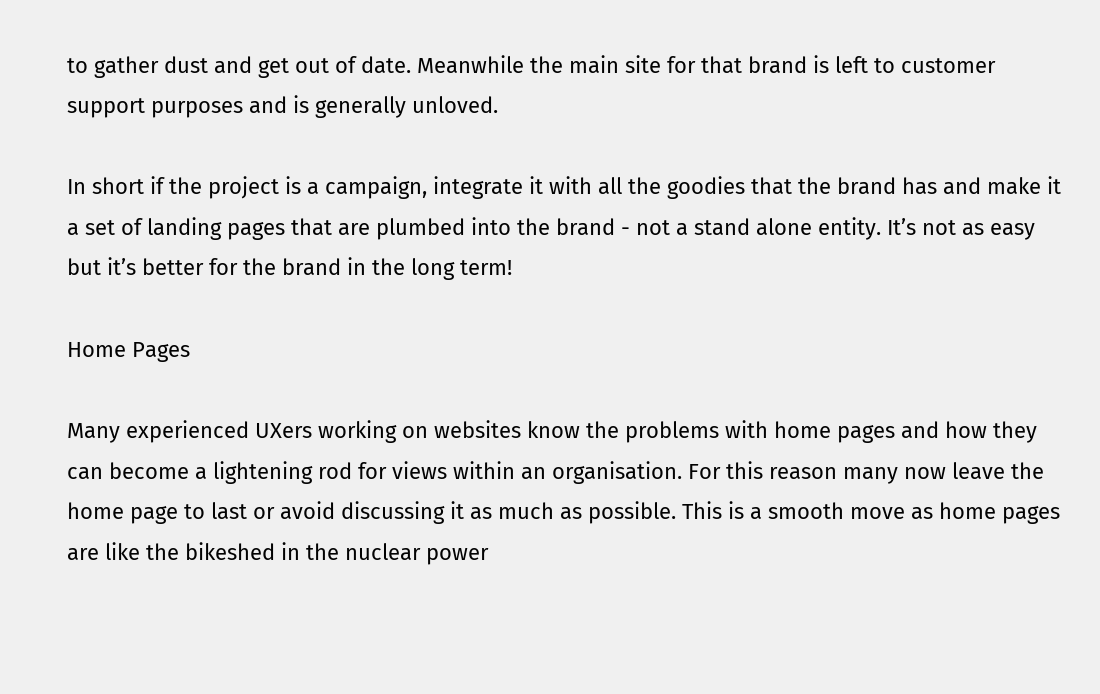to gather dust and get out of date. Meanwhile the main site for that brand is left to customer support purposes and is generally unloved.

In short if the project is a campaign, integrate it with all the goodies that the brand has and make it a set of landing pages that are plumbed into the brand - not a stand alone entity. It’s not as easy but it’s better for the brand in the long term!

Home Pages

Many experienced UXers working on websites know the problems with home pages and how they can become a lightening rod for views within an organisation. For this reason many now leave the home page to last or avoid discussing it as much as possible. This is a smooth move as home pages are like the bikeshed in the nuclear power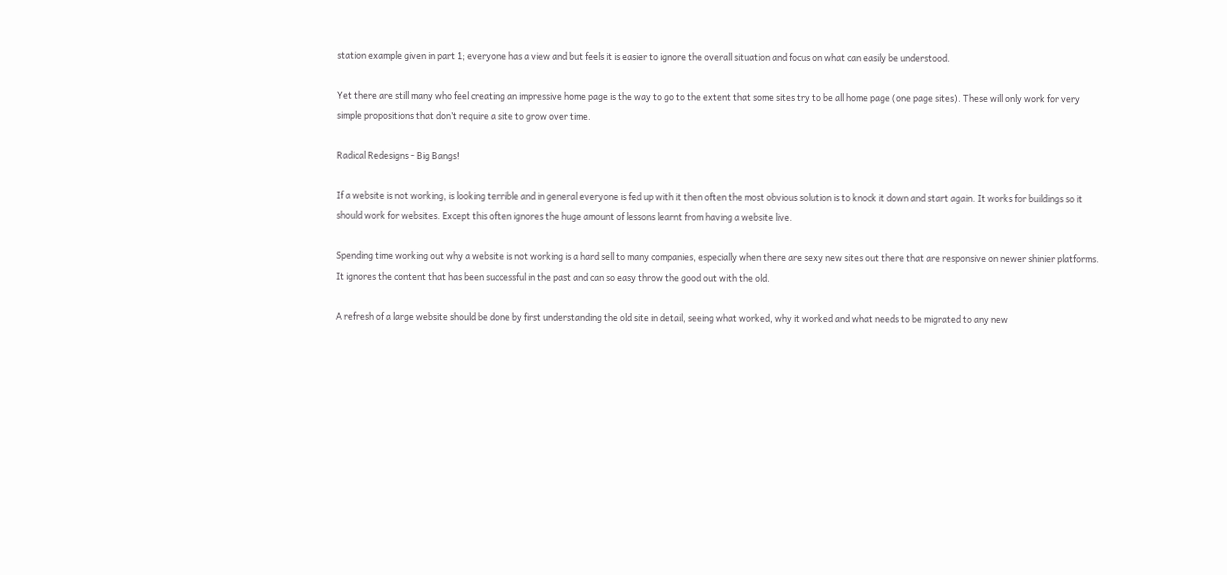station example given in part 1; everyone has a view and but feels it is easier to ignore the overall situation and focus on what can easily be understood.

Yet there are still many who feel creating an impressive home page is the way to go to the extent that some sites try to be all home page (one page sites). These will only work for very simple propositions that don’t require a site to grow over time.

Radical Redesigns - Big Bangs!

If a website is not working, is looking terrible and in general everyone is fed up with it then often the most obvious solution is to knock it down and start again. It works for buildings so it should work for websites. Except this often ignores the huge amount of lessons learnt from having a website live.

Spending time working out why a website is not working is a hard sell to many companies, especially when there are sexy new sites out there that are responsive on newer shinier platforms. It ignores the content that has been successful in the past and can so easy throw the good out with the old.

A refresh of a large website should be done by first understanding the old site in detail, seeing what worked, why it worked and what needs to be migrated to any new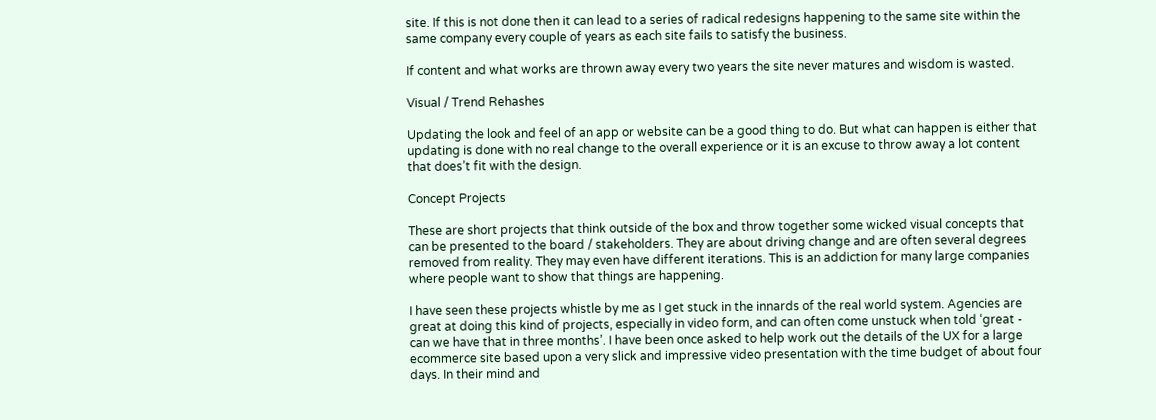site. If this is not done then it can lead to a series of radical redesigns happening to the same site within the same company every couple of years as each site fails to satisfy the business.

If content and what works are thrown away every two years the site never matures and wisdom is wasted.

Visual / Trend Rehashes

Updating the look and feel of an app or website can be a good thing to do. But what can happen is either that updating is done with no real change to the overall experience or it is an excuse to throw away a lot content that does’t fit with the design.

Concept Projects

These are short projects that think outside of the box and throw together some wicked visual concepts that can be presented to the board / stakeholders. They are about driving change and are often several degrees removed from reality. They may even have different iterations. This is an addiction for many large companies where people want to show that things are happening.

I have seen these projects whistle by me as I get stuck in the innards of the real world system. Agencies are great at doing this kind of projects, especially in video form, and can often come unstuck when told ‘great - can we have that in three months’. I have been once asked to help work out the details of the UX for a large ecommerce site based upon a very slick and impressive video presentation with the time budget of about four days. In their mind and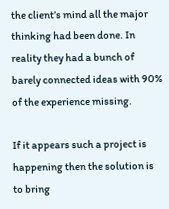the client’s mind all the major thinking had been done. In reality they had a bunch of barely connected ideas with 90% of the experience missing.

If it appears such a project is happening then the solution is to bring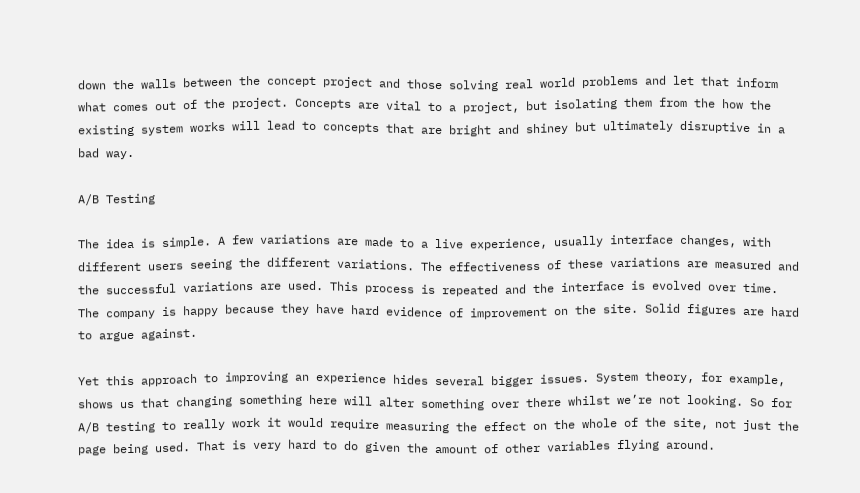down the walls between the concept project and those solving real world problems and let that inform what comes out of the project. Concepts are vital to a project, but isolating them from the how the existing system works will lead to concepts that are bright and shiney but ultimately disruptive in a bad way.

A/B Testing

The idea is simple. A few variations are made to a live experience, usually interface changes, with different users seeing the different variations. The effectiveness of these variations are measured and the successful variations are used. This process is repeated and the interface is evolved over time. The company is happy because they have hard evidence of improvement on the site. Solid figures are hard to argue against.

Yet this approach to improving an experience hides several bigger issues. System theory, for example, shows us that changing something here will alter something over there whilst we’re not looking. So for A/B testing to really work it would require measuring the effect on the whole of the site, not just the page being used. That is very hard to do given the amount of other variables flying around.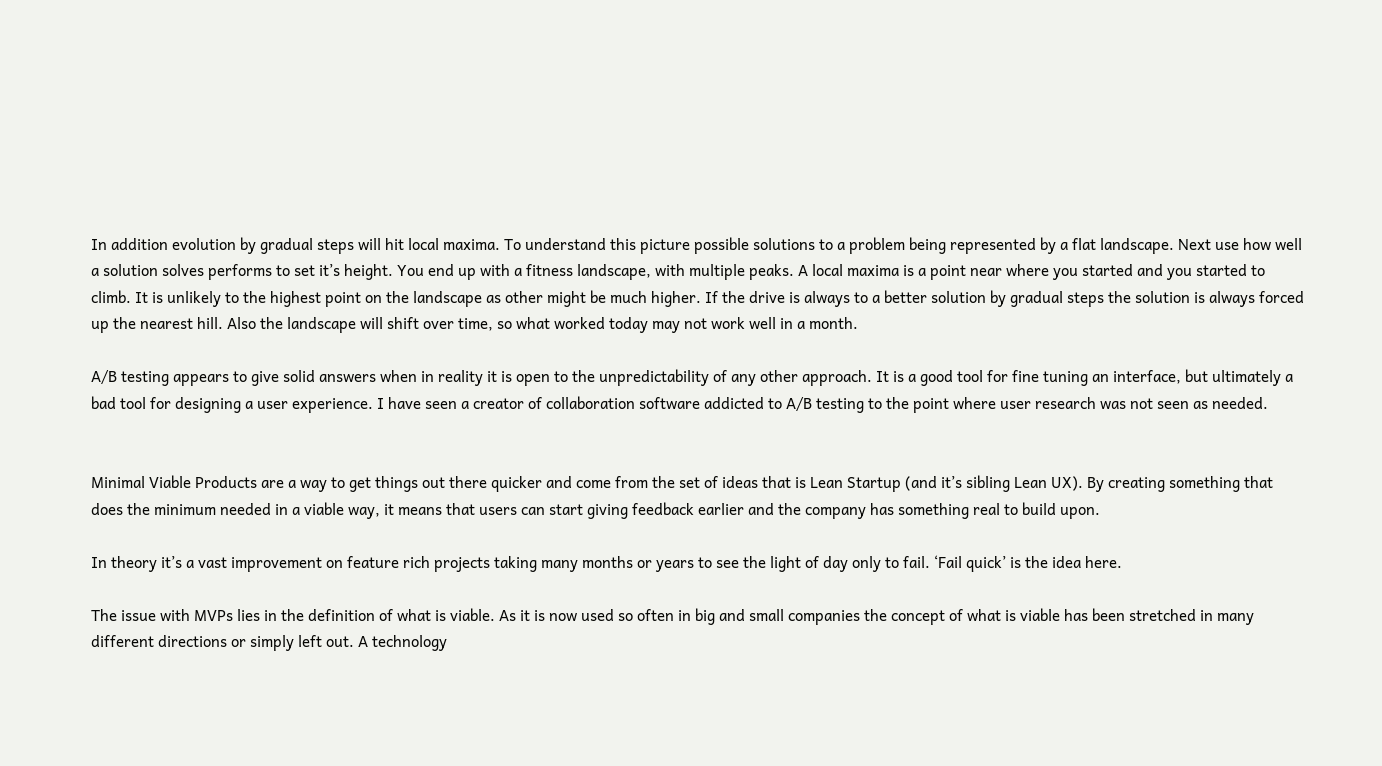In addition evolution by gradual steps will hit local maxima. To understand this picture possible solutions to a problem being represented by a flat landscape. Next use how well a solution solves performs to set it’s height. You end up with a fitness landscape, with multiple peaks. A local maxima is a point near where you started and you started to climb. It is unlikely to the highest point on the landscape as other might be much higher. If the drive is always to a better solution by gradual steps the solution is always forced up the nearest hill. Also the landscape will shift over time, so what worked today may not work well in a month.

A/B testing appears to give solid answers when in reality it is open to the unpredictability of any other approach. It is a good tool for fine tuning an interface, but ultimately a bad tool for designing a user experience. I have seen a creator of collaboration software addicted to A/B testing to the point where user research was not seen as needed.


Minimal Viable Products are a way to get things out there quicker and come from the set of ideas that is Lean Startup (and it’s sibling Lean UX). By creating something that does the minimum needed in a viable way, it means that users can start giving feedback earlier and the company has something real to build upon.

In theory it’s a vast improvement on feature rich projects taking many months or years to see the light of day only to fail. ‘Fail quick’ is the idea here.

The issue with MVPs lies in the definition of what is viable. As it is now used so often in big and small companies the concept of what is viable has been stretched in many different directions or simply left out. A technology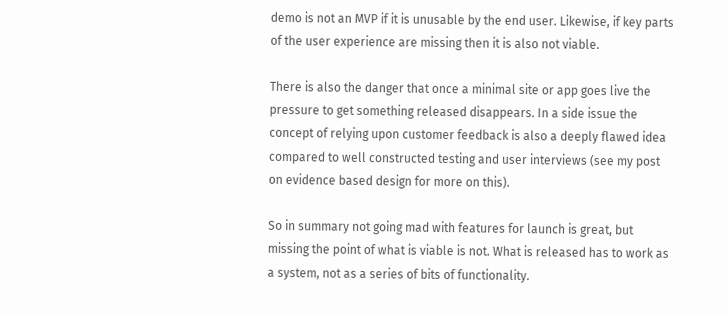demo is not an MVP if it is unusable by the end user. Likewise, if key parts of the user experience are missing then it is also not viable.

There is also the danger that once a minimal site or app goes live the pressure to get something released disappears. In a side issue the concept of relying upon customer feedback is also a deeply flawed idea compared to well constructed testing and user interviews (see my post on evidence based design for more on this).

So in summary not going mad with features for launch is great, but missing the point of what is viable is not. What is released has to work as a system, not as a series of bits of functionality.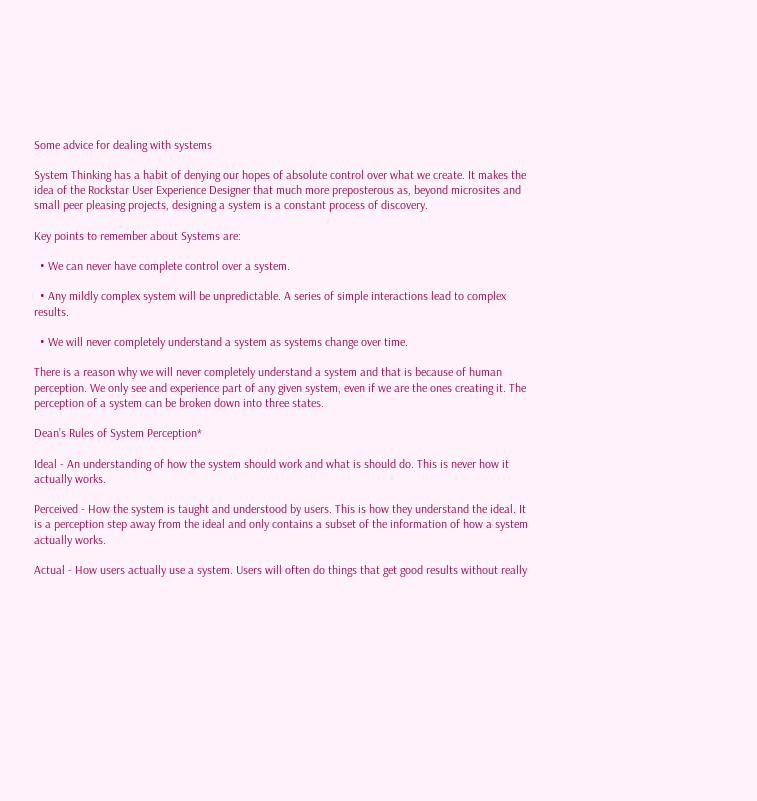Some advice for dealing with systems

System Thinking has a habit of denying our hopes of absolute control over what we create. It makes the idea of the Rockstar User Experience Designer that much more preposterous as, beyond microsites and small peer pleasing projects, designing a system is a constant process of discovery.

Key points to remember about Systems are:

  • We can never have complete control over a system.

  • Any mildly complex system will be unpredictable. A series of simple interactions lead to complex results.

  • We will never completely understand a system as systems change over time.

There is a reason why we will never completely understand a system and that is because of human perception. We only see and experience part of any given system, even if we are the ones creating it. The perception of a system can be broken down into three states.

Dean’s Rules of System Perception*

Ideal - An understanding of how the system should work and what is should do. This is never how it actually works.

Perceived - How the system is taught and understood by users. This is how they understand the ideal. It is a perception step away from the ideal and only contains a subset of the information of how a system actually works.

Actual - How users actually use a system. Users will often do things that get good results without really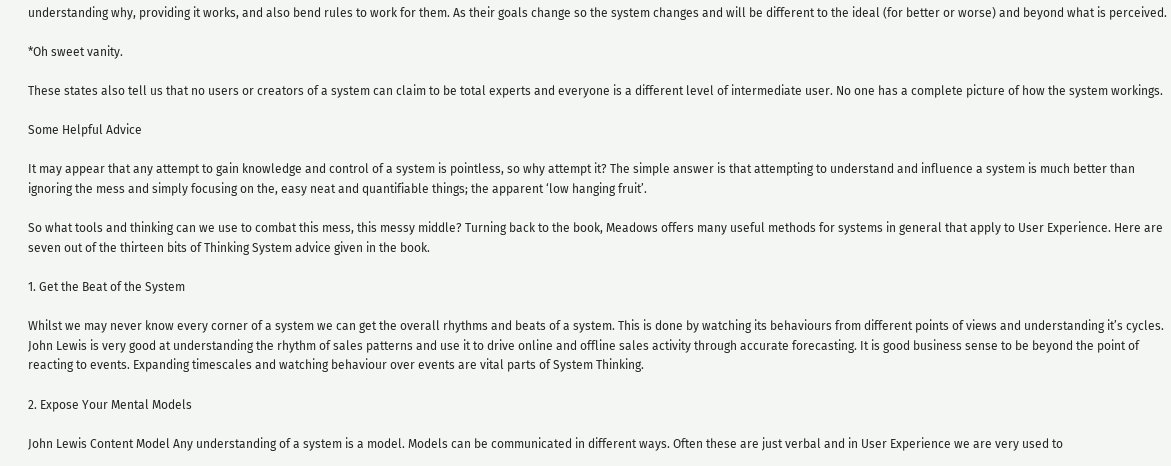understanding why, providing it works, and also bend rules to work for them. As their goals change so the system changes and will be different to the ideal (for better or worse) and beyond what is perceived.

*Oh sweet vanity.

These states also tell us that no users or creators of a system can claim to be total experts and everyone is a different level of intermediate user. No one has a complete picture of how the system workings.

Some Helpful Advice

It may appear that any attempt to gain knowledge and control of a system is pointless, so why attempt it? The simple answer is that attempting to understand and influence a system is much better than ignoring the mess and simply focusing on the, easy neat and quantifiable things; the apparent ‘low hanging fruit’.

So what tools and thinking can we use to combat this mess, this messy middle? Turning back to the book, Meadows offers many useful methods for systems in general that apply to User Experience. Here are seven out of the thirteen bits of Thinking System advice given in the book.

1. Get the Beat of the System

Whilst we may never know every corner of a system we can get the overall rhythms and beats of a system. This is done by watching its behaviours from different points of views and understanding it’s cycles. John Lewis is very good at understanding the rhythm of sales patterns and use it to drive online and offline sales activity through accurate forecasting. It is good business sense to be beyond the point of reacting to events. Expanding timescales and watching behaviour over events are vital parts of System Thinking.

2. Expose Your Mental Models

John Lewis Content Model Any understanding of a system is a model. Models can be communicated in different ways. Often these are just verbal and in User Experience we are very used to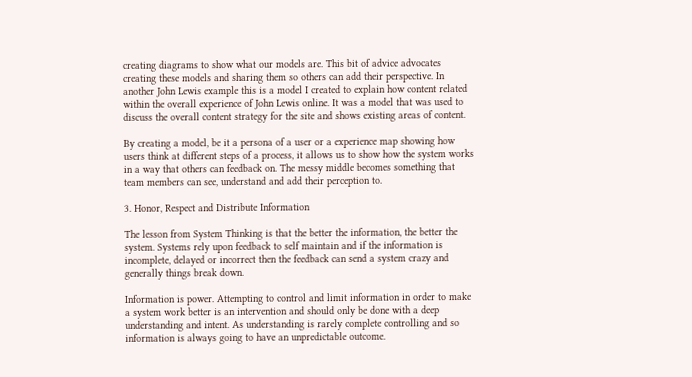creating diagrams to show what our models are. This bit of advice advocates creating these models and sharing them so others can add their perspective. In another John Lewis example this is a model I created to explain how content related within the overall experience of John Lewis online. It was a model that was used to discuss the overall content strategy for the site and shows existing areas of content.

By creating a model, be it a persona of a user or a experience map showing how users think at different steps of a process, it allows us to show how the system works in a way that others can feedback on. The messy middle becomes something that team members can see, understand and add their perception to.

3. Honor, Respect and Distribute Information

The lesson from System Thinking is that the better the information, the better the system. Systems rely upon feedback to self maintain and if the information is incomplete, delayed or incorrect then the feedback can send a system crazy and generally things break down.

Information is power. Attempting to control and limit information in order to make a system work better is an intervention and should only be done with a deep understanding and intent. As understanding is rarely complete controlling and so information is always going to have an unpredictable outcome.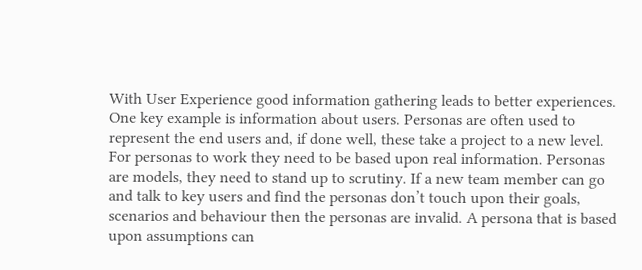With User Experience good information gathering leads to better experiences. One key example is information about users. Personas are often used to represent the end users and, if done well, these take a project to a new level. For personas to work they need to be based upon real information. Personas are models, they need to stand up to scrutiny. If a new team member can go and talk to key users and find the personas don’t touch upon their goals, scenarios and behaviour then the personas are invalid. A persona that is based upon assumptions can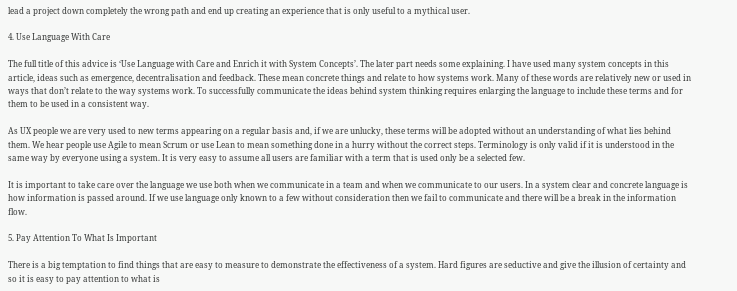lead a project down completely the wrong path and end up creating an experience that is only useful to a mythical user.

4. Use Language With Care

The full title of this advice is ‘Use Language with Care and Enrich it with System Concepts’. The later part needs some explaining. I have used many system concepts in this article, ideas such as emergence, decentralisation and feedback. These mean concrete things and relate to how systems work. Many of these words are relatively new or used in ways that don’t relate to the way systems work. To successfully communicate the ideas behind system thinking requires enlarging the language to include these terms and for them to be used in a consistent way.

As UX people we are very used to new terms appearing on a regular basis and, if we are unlucky, these terms will be adopted without an understanding of what lies behind them. We hear people use Agile to mean Scrum or use Lean to mean something done in a hurry without the correct steps. Terminology is only valid if it is understood in the same way by everyone using a system. It is very easy to assume all users are familiar with a term that is used only be a selected few.

It is important to take care over the language we use both when we communicate in a team and when we communicate to our users. In a system clear and concrete language is how information is passed around. If we use language only known to a few without consideration then we fail to communicate and there will be a break in the information flow.

5. Pay Attention To What Is Important

There is a big temptation to find things that are easy to measure to demonstrate the effectiveness of a system. Hard figures are seductive and give the illusion of certainty and so it is easy to pay attention to what is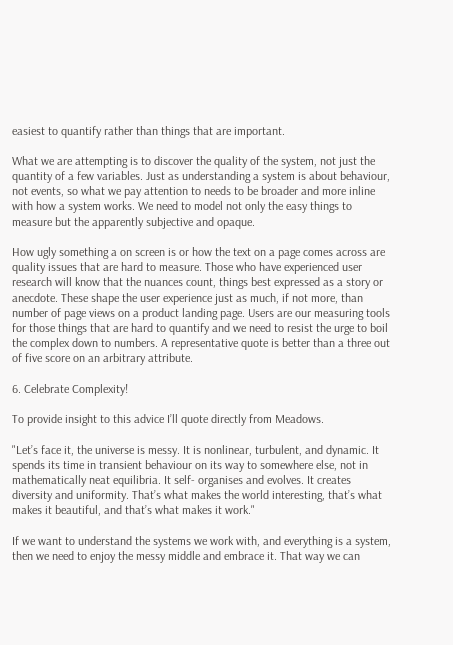easiest to quantify rather than things that are important.

What we are attempting is to discover the quality of the system, not just the quantity of a few variables. Just as understanding a system is about behaviour, not events, so what we pay attention to needs to be broader and more inline with how a system works. We need to model not only the easy things to measure but the apparently subjective and opaque.

How ugly something a on screen is or how the text on a page comes across are quality issues that are hard to measure. Those who have experienced user research will know that the nuances count, things best expressed as a story or anecdote. These shape the user experience just as much, if not more, than number of page views on a product landing page. Users are our measuring tools for those things that are hard to quantify and we need to resist the urge to boil the complex down to numbers. A representative quote is better than a three out of five score on an arbitrary attribute.

6. Celebrate Complexity!

To provide insight to this advice I’ll quote directly from Meadows.

"Let’s face it, the universe is messy. It is nonlinear, turbulent, and dynamic. It spends its time in transient behaviour on its way to somewhere else, not in mathematically neat equilibria. It self- organises and evolves. It creates diversity and uniformity. That’s what makes the world interesting, that’s what makes it beautiful, and that’s what makes it work."

If we want to understand the systems we work with, and everything is a system, then we need to enjoy the messy middle and embrace it. That way we can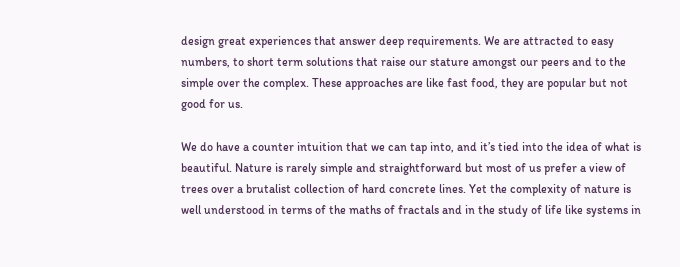design great experiences that answer deep requirements. We are attracted to easy numbers, to short term solutions that raise our stature amongst our peers and to the simple over the complex. These approaches are like fast food, they are popular but not good for us.

We do have a counter intuition that we can tap into, and it’s tied into the idea of what is beautiful. Nature is rarely simple and straightforward but most of us prefer a view of trees over a brutalist collection of hard concrete lines. Yet the complexity of nature is well understood in terms of the maths of fractals and in the study of life like systems in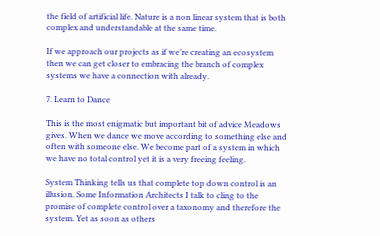the field of artificial life. Nature is a non linear system that is both complex and understandable at the same time.

If we approach our projects as if we’re creating an ecosystem then we can get closer to embracing the branch of complex systems we have a connection with already.

7. Learn to Dance

This is the most enigmatic but important bit of advice Meadows gives. When we dance we move according to something else and often with someone else. We become part of a system in which we have no total control yet it is a very freeing feeling.

System Thinking tells us that complete top down control is an illusion. Some Information Architects I talk to cling to the promise of complete control over a taxonomy and therefore the system. Yet as soon as others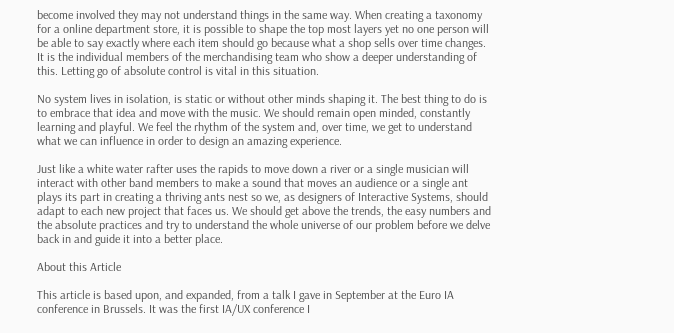become involved they may not understand things in the same way. When creating a taxonomy for a online department store, it is possible to shape the top most layers yet no one person will be able to say exactly where each item should go because what a shop sells over time changes. It is the individual members of the merchandising team who show a deeper understanding of this. Letting go of absolute control is vital in this situation.

No system lives in isolation, is static or without other minds shaping it. The best thing to do is to embrace that idea and move with the music. We should remain open minded, constantly learning and playful. We feel the rhythm of the system and, over time, we get to understand what we can influence in order to design an amazing experience.

Just like a white water rafter uses the rapids to move down a river or a single musician will interact with other band members to make a sound that moves an audience or a single ant plays its part in creating a thriving ants nest so we, as designers of Interactive Systems, should adapt to each new project that faces us. We should get above the trends, the easy numbers and the absolute practices and try to understand the whole universe of our problem before we delve back in and guide it into a better place.

About this Article

This article is based upon, and expanded, from a talk I gave in September at the Euro IA conference in Brussels. It was the first IA/UX conference I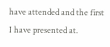have attended and the first I have presented at.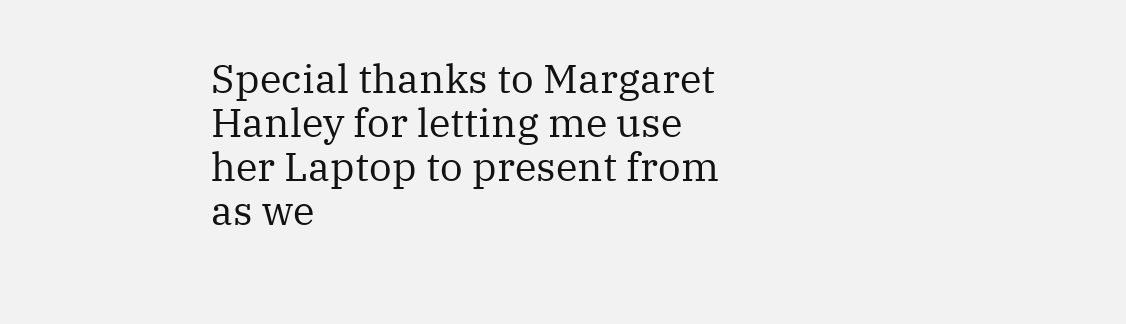Special thanks to Margaret Hanley for letting me use her Laptop to present from as we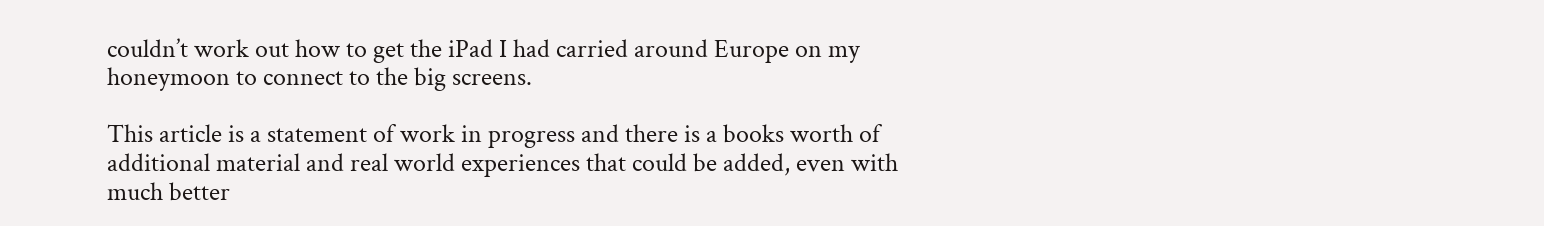couldn’t work out how to get the iPad I had carried around Europe on my honeymoon to connect to the big screens.

This article is a statement of work in progress and there is a books worth of additional material and real world experiences that could be added, even with much better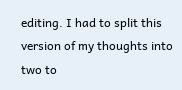editing. I had to split this version of my thoughts into two to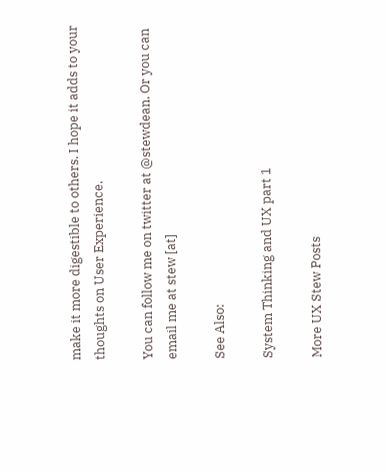make it more digestible to others. I hope it adds to your thoughts on User Experience.

You can follow me on twitter at @stewdean. Or you can email me at stew [at]

See Also:

System Thinking and UX part 1

More UX Stew Posts